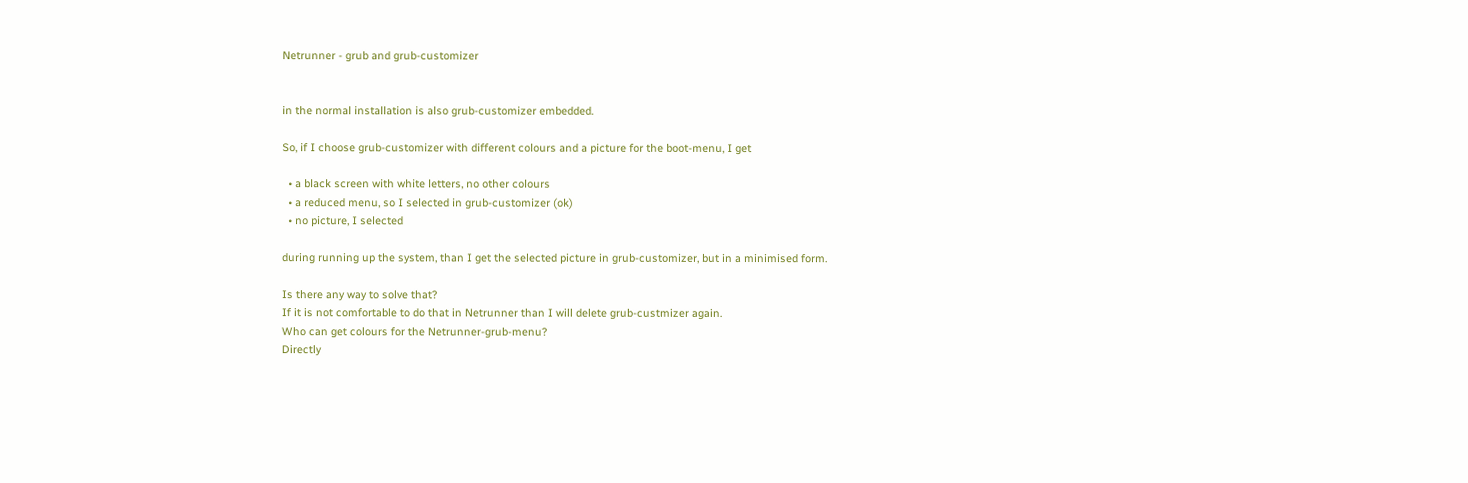Netrunner - grub and grub-customizer


in the normal installation is also grub-customizer embedded.

So, if I choose grub-customizer with different colours and a picture for the boot-menu, I get

  • a black screen with white letters, no other colours
  • a reduced menu, so I selected in grub-customizer (ok)
  • no picture, I selected

during running up the system, than I get the selected picture in grub-customizer, but in a minimised form.

Is there any way to solve that?
If it is not comfortable to do that in Netrunner than I will delete grub-custmizer again.
Who can get colours for the Netrunner-grub-menu?
Directly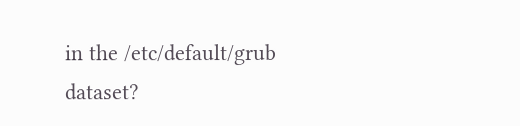in the /etc/default/grub dataset?